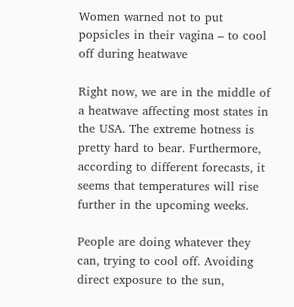Women warned not to put popsicles in their vagina – to cool off during heatwave

Right now, we are in the middle of a heatwave affecting most states in the USA. The extreme hotness is pretty hard to bear. Furthermore, according to different forecasts, it seems that temperatures will rise further in the upcoming weeks.

People are doing whatever they can, trying to cool off. Avoiding direct exposure to the sun,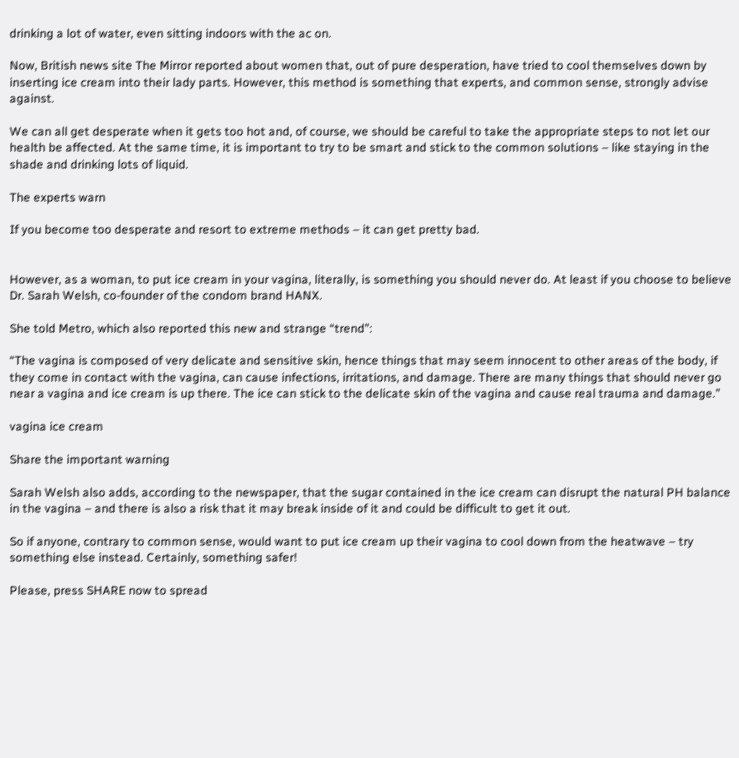drinking a lot of water, even sitting indoors with the ac on.

Now, British news site The Mirror reported about women that, out of pure desperation, have tried to cool themselves down by inserting ice cream into their lady parts. However, this method is something that experts, and common sense, strongly advise against.

We can all get desperate when it gets too hot and, of course, we should be careful to take the appropriate steps to not let our health be affected. At the same time, it is important to try to be smart and stick to the common solutions – like staying in the shade and drinking lots of liquid.

The experts warn

If you become too desperate and resort to extreme methods – it can get pretty bad.


However, as a woman, to put ice cream in your vagina, literally, is something you should never do. At least if you choose to believe Dr. Sarah Welsh, co-founder of the condom brand HANX.

She told Metro, which also reported this new and strange “trend”:

“The vagina is composed of very delicate and sensitive skin, hence things that may seem innocent to other areas of the body, if they come in contact with the vagina, can cause infections, irritations, and damage. There are many things that should never go near a vagina and ice cream is up there. The ice can stick to the delicate skin of the vagina and cause real trauma and damage.”

vagina ice cream

Share the important warning

Sarah Welsh also adds, according to the newspaper, that the sugar contained in the ice cream can disrupt the natural PH balance in the vagina – and there is also a risk that it may break inside of it and could be difficult to get it out.

So if anyone, contrary to common sense, would want to put ice cream up their vagina to cool down from the heatwave – try something else instead. Certainly, something safer!

Please, press SHARE now to spread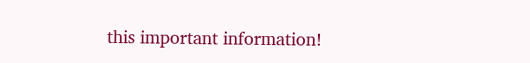this important information!